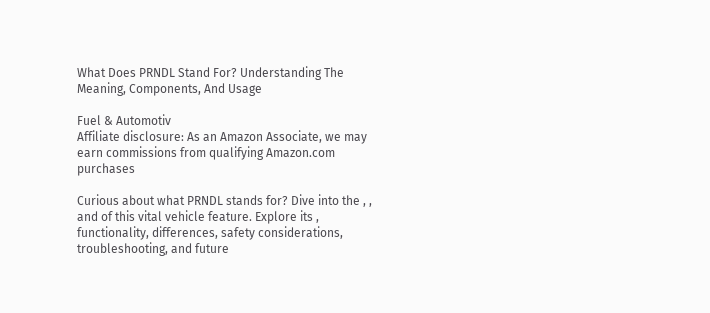What Does PRNDL Stand For? Understanding The Meaning, Components, And Usage

Fuel & Automotiv
Affiliate disclosure: As an Amazon Associate, we may earn commissions from qualifying Amazon.com purchases

Curious about what PRNDL stands for? Dive into the , , and of this vital vehicle feature. Explore its , functionality, differences, safety considerations, troubleshooting, and future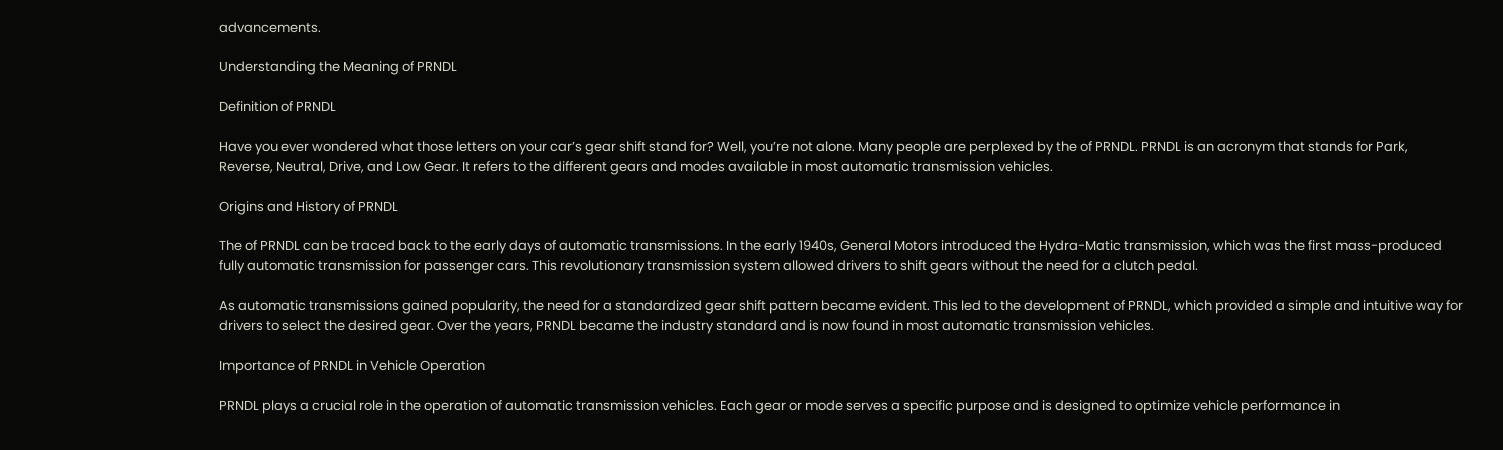advancements.

Understanding the Meaning of PRNDL

Definition of PRNDL

Have you ever wondered what those letters on your car’s gear shift stand for? Well, you’re not alone. Many people are perplexed by the of PRNDL. PRNDL is an acronym that stands for Park, Reverse, Neutral, Drive, and Low Gear. It refers to the different gears and modes available in most automatic transmission vehicles.

Origins and History of PRNDL

The of PRNDL can be traced back to the early days of automatic transmissions. In the early 1940s, General Motors introduced the Hydra-Matic transmission, which was the first mass-produced fully automatic transmission for passenger cars. This revolutionary transmission system allowed drivers to shift gears without the need for a clutch pedal.

As automatic transmissions gained popularity, the need for a standardized gear shift pattern became evident. This led to the development of PRNDL, which provided a simple and intuitive way for drivers to select the desired gear. Over the years, PRNDL became the industry standard and is now found in most automatic transmission vehicles.

Importance of PRNDL in Vehicle Operation

PRNDL plays a crucial role in the operation of automatic transmission vehicles. Each gear or mode serves a specific purpose and is designed to optimize vehicle performance in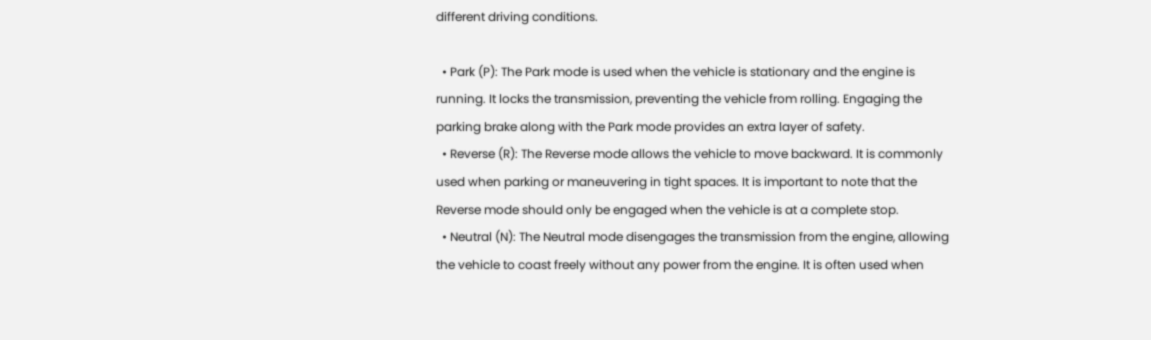different driving conditions.

  • Park (P): The Park mode is used when the vehicle is stationary and the engine is running. It locks the transmission, preventing the vehicle from rolling. Engaging the parking brake along with the Park mode provides an extra layer of safety.
  • Reverse (R): The Reverse mode allows the vehicle to move backward. It is commonly used when parking or maneuvering in tight spaces. It is important to note that the Reverse mode should only be engaged when the vehicle is at a complete stop.
  • Neutral (N): The Neutral mode disengages the transmission from the engine, allowing the vehicle to coast freely without any power from the engine. It is often used when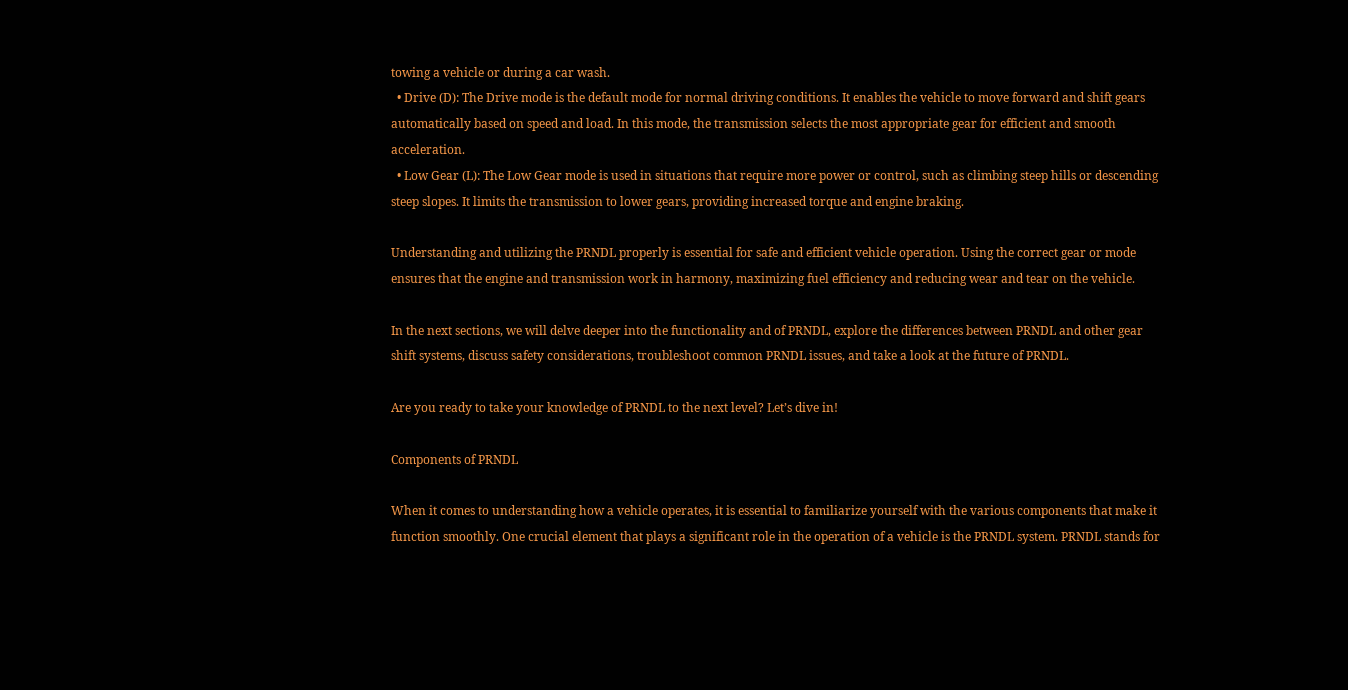towing a vehicle or during a car wash.
  • Drive (D): The Drive mode is the default mode for normal driving conditions. It enables the vehicle to move forward and shift gears automatically based on speed and load. In this mode, the transmission selects the most appropriate gear for efficient and smooth acceleration.
  • Low Gear (L): The Low Gear mode is used in situations that require more power or control, such as climbing steep hills or descending steep slopes. It limits the transmission to lower gears, providing increased torque and engine braking.

Understanding and utilizing the PRNDL properly is essential for safe and efficient vehicle operation. Using the correct gear or mode ensures that the engine and transmission work in harmony, maximizing fuel efficiency and reducing wear and tear on the vehicle.

In the next sections, we will delve deeper into the functionality and of PRNDL, explore the differences between PRNDL and other gear shift systems, discuss safety considerations, troubleshoot common PRNDL issues, and take a look at the future of PRNDL.

Are you ready to take your knowledge of PRNDL to the next level? Let’s dive in!

Components of PRNDL

When it comes to understanding how a vehicle operates, it is essential to familiarize yourself with the various components that make it function smoothly. One crucial element that plays a significant role in the operation of a vehicle is the PRNDL system. PRNDL stands for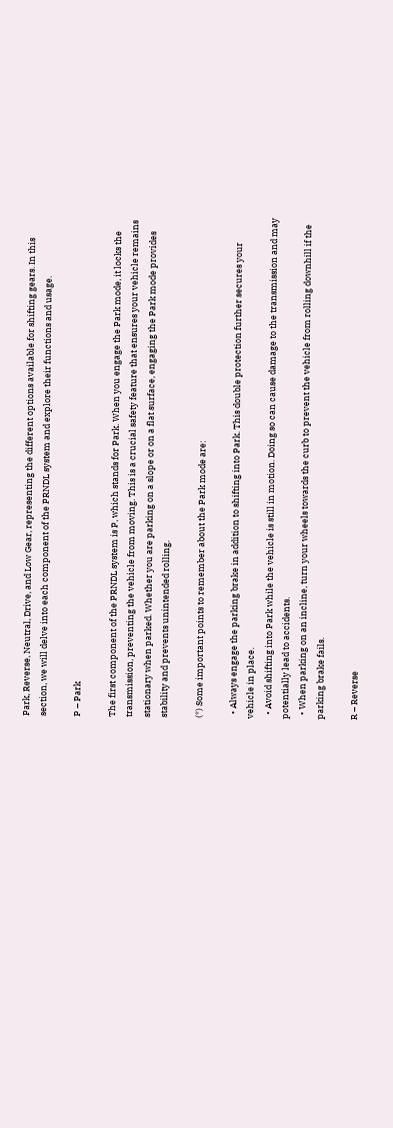Park, Reverse, Neutral, Drive, and Low Gear, representing the different options available for shifting gears. In this section, we will delve into each component of the PRNDL system and explore their functions and usage.

P – Park

The first component of the PRNDL system is P, which stands for Park. When you engage the Park mode, it locks the transmission, preventing the vehicle from moving. This is a crucial safety feature that ensures your vehicle remains stationary when parked. Whether you are parking on a slope or on a flat surface, engaging the Park mode provides stability and prevents unintended rolling.

(*) Some important points to remember about the Park mode are:

  • Always engage the parking brake in addition to shifting into Park. This double protection further secures your vehicle in place.
  • Avoid shifting into Park while the vehicle is still in motion. Doing so can cause damage to the transmission and may potentially lead to accidents.
  • When parking on an incline, turn your wheels towards the curb to prevent the vehicle from rolling downhill if the parking brake fails.

R – Reverse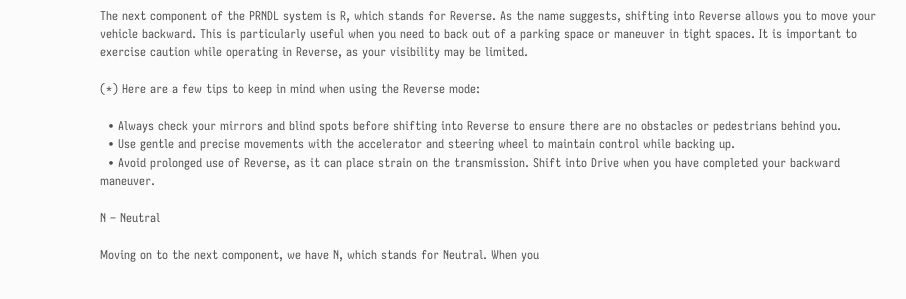The next component of the PRNDL system is R, which stands for Reverse. As the name suggests, shifting into Reverse allows you to move your vehicle backward. This is particularly useful when you need to back out of a parking space or maneuver in tight spaces. It is important to exercise caution while operating in Reverse, as your visibility may be limited.

(*) Here are a few tips to keep in mind when using the Reverse mode:

  • Always check your mirrors and blind spots before shifting into Reverse to ensure there are no obstacles or pedestrians behind you.
  • Use gentle and precise movements with the accelerator and steering wheel to maintain control while backing up.
  • Avoid prolonged use of Reverse, as it can place strain on the transmission. Shift into Drive when you have completed your backward maneuver.

N – Neutral

Moving on to the next component, we have N, which stands for Neutral. When you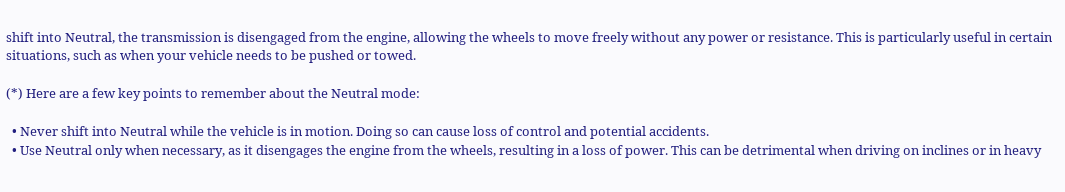shift into Neutral, the transmission is disengaged from the engine, allowing the wheels to move freely without any power or resistance. This is particularly useful in certain situations, such as when your vehicle needs to be pushed or towed.

(*) Here are a few key points to remember about the Neutral mode:

  • Never shift into Neutral while the vehicle is in motion. Doing so can cause loss of control and potential accidents.
  • Use Neutral only when necessary, as it disengages the engine from the wheels, resulting in a loss of power. This can be detrimental when driving on inclines or in heavy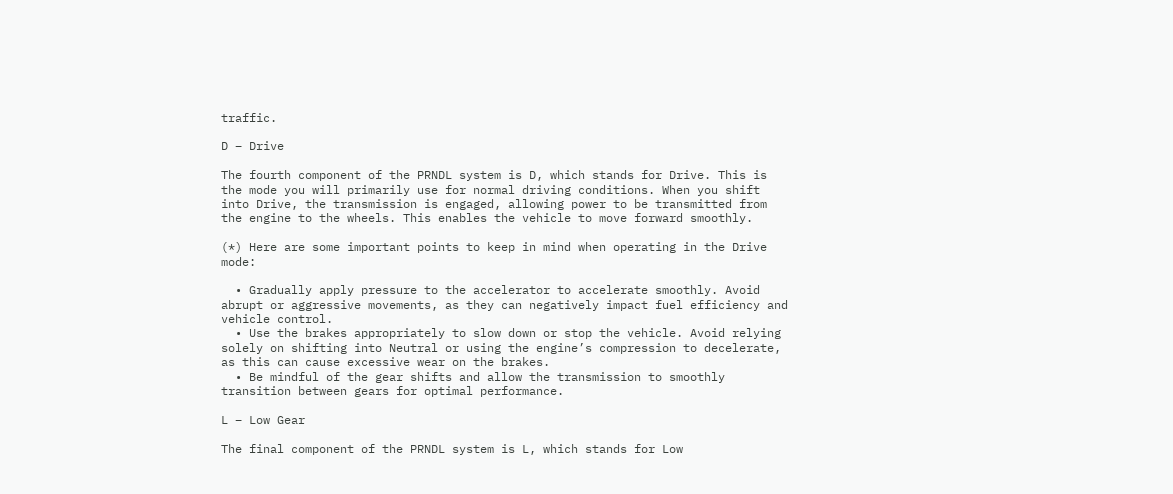traffic.

D – Drive

The fourth component of the PRNDL system is D, which stands for Drive. This is the mode you will primarily use for normal driving conditions. When you shift into Drive, the transmission is engaged, allowing power to be transmitted from the engine to the wheels. This enables the vehicle to move forward smoothly.

(*) Here are some important points to keep in mind when operating in the Drive mode:

  • Gradually apply pressure to the accelerator to accelerate smoothly. Avoid abrupt or aggressive movements, as they can negatively impact fuel efficiency and vehicle control.
  • Use the brakes appropriately to slow down or stop the vehicle. Avoid relying solely on shifting into Neutral or using the engine’s compression to decelerate, as this can cause excessive wear on the brakes.
  • Be mindful of the gear shifts and allow the transmission to smoothly transition between gears for optimal performance.

L – Low Gear

The final component of the PRNDL system is L, which stands for Low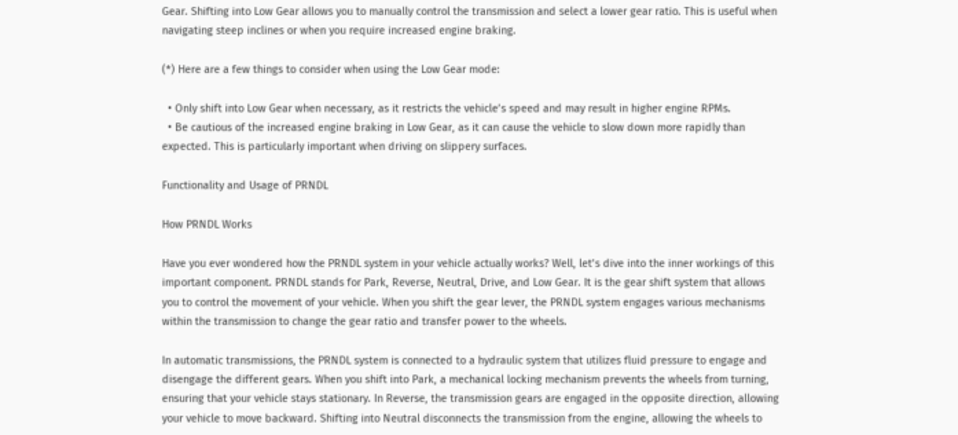Gear. Shifting into Low Gear allows you to manually control the transmission and select a lower gear ratio. This is useful when navigating steep inclines or when you require increased engine braking.

(*) Here are a few things to consider when using the Low Gear mode:

  • Only shift into Low Gear when necessary, as it restricts the vehicle’s speed and may result in higher engine RPMs.
  • Be cautious of the increased engine braking in Low Gear, as it can cause the vehicle to slow down more rapidly than expected. This is particularly important when driving on slippery surfaces.

Functionality and Usage of PRNDL

How PRNDL Works

Have you ever wondered how the PRNDL system in your vehicle actually works? Well, let’s dive into the inner workings of this important component. PRNDL stands for Park, Reverse, Neutral, Drive, and Low Gear. It is the gear shift system that allows you to control the movement of your vehicle. When you shift the gear lever, the PRNDL system engages various mechanisms within the transmission to change the gear ratio and transfer power to the wheels.

In automatic transmissions, the PRNDL system is connected to a hydraulic system that utilizes fluid pressure to engage and disengage the different gears. When you shift into Park, a mechanical locking mechanism prevents the wheels from turning, ensuring that your vehicle stays stationary. In Reverse, the transmission gears are engaged in the opposite direction, allowing your vehicle to move backward. Shifting into Neutral disconnects the transmission from the engine, allowing the wheels to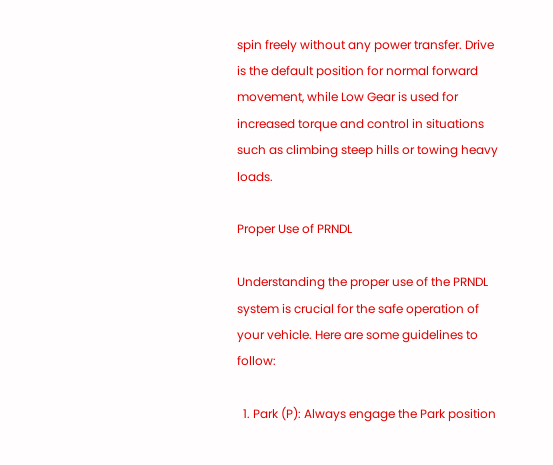spin freely without any power transfer. Drive is the default position for normal forward movement, while Low Gear is used for increased torque and control in situations such as climbing steep hills or towing heavy loads.

Proper Use of PRNDL

Understanding the proper use of the PRNDL system is crucial for the safe operation of your vehicle. Here are some guidelines to follow:

  1. Park (P): Always engage the Park position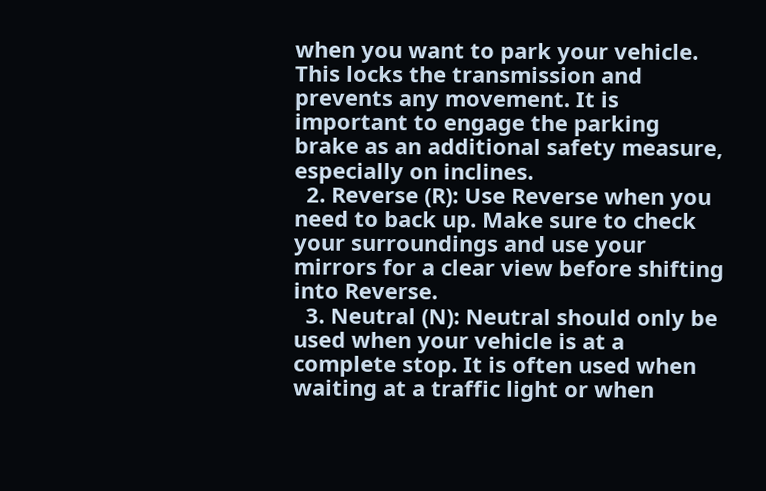when you want to park your vehicle. This locks the transmission and prevents any movement. It is important to engage the parking brake as an additional safety measure, especially on inclines.
  2. Reverse (R): Use Reverse when you need to back up. Make sure to check your surroundings and use your mirrors for a clear view before shifting into Reverse.
  3. Neutral (N): Neutral should only be used when your vehicle is at a complete stop. It is often used when waiting at a traffic light or when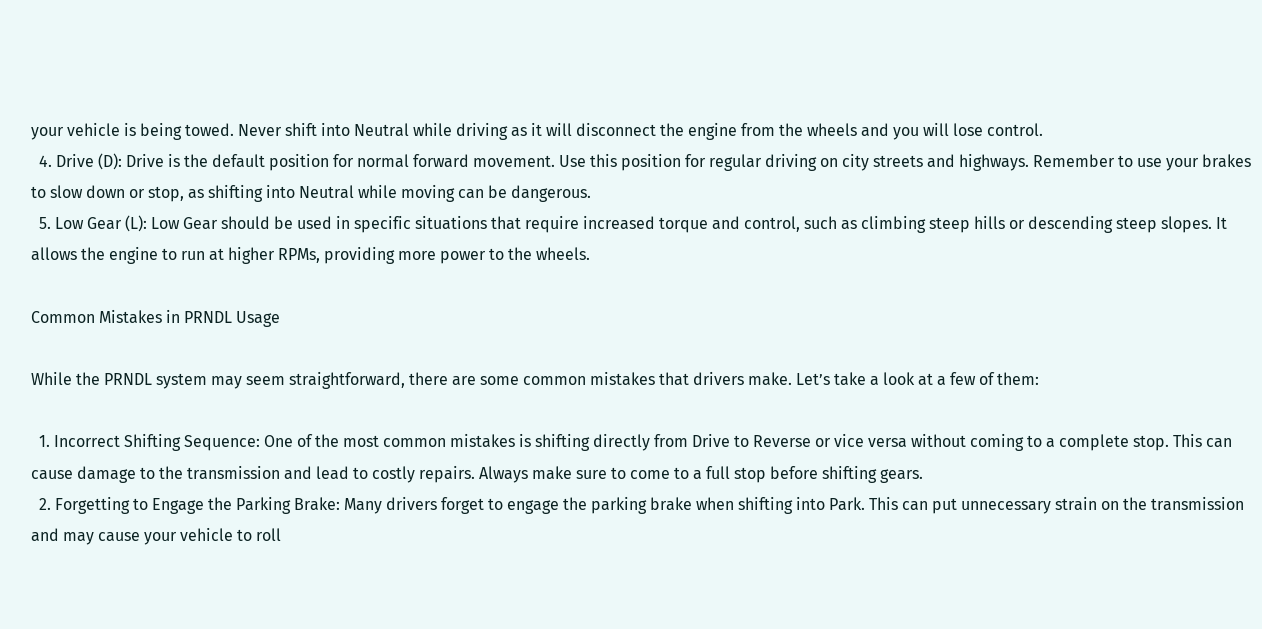your vehicle is being towed. Never shift into Neutral while driving as it will disconnect the engine from the wheels and you will lose control.
  4. Drive (D): Drive is the default position for normal forward movement. Use this position for regular driving on city streets and highways. Remember to use your brakes to slow down or stop, as shifting into Neutral while moving can be dangerous.
  5. Low Gear (L): Low Gear should be used in specific situations that require increased torque and control, such as climbing steep hills or descending steep slopes. It allows the engine to run at higher RPMs, providing more power to the wheels.

Common Mistakes in PRNDL Usage

While the PRNDL system may seem straightforward, there are some common mistakes that drivers make. Let’s take a look at a few of them:

  1. Incorrect Shifting Sequence: One of the most common mistakes is shifting directly from Drive to Reverse or vice versa without coming to a complete stop. This can cause damage to the transmission and lead to costly repairs. Always make sure to come to a full stop before shifting gears.
  2. Forgetting to Engage the Parking Brake: Many drivers forget to engage the parking brake when shifting into Park. This can put unnecessary strain on the transmission and may cause your vehicle to roll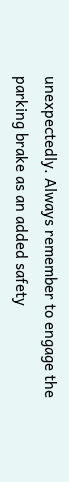unexpectedly. Always remember to engage the parking brake as an added safety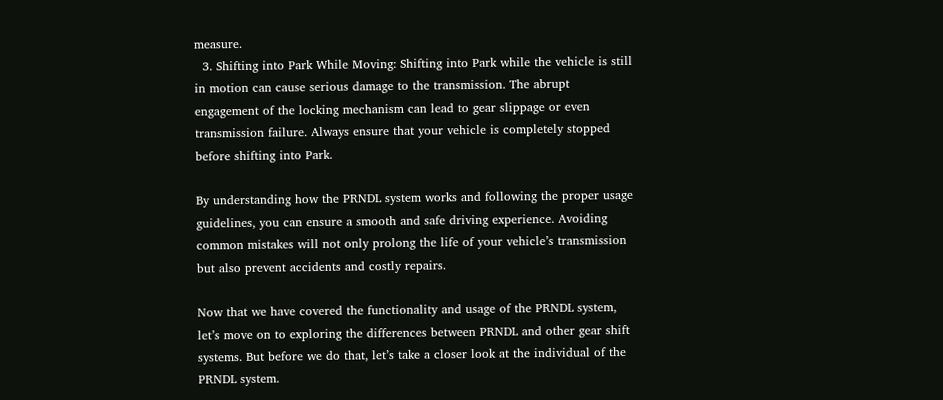measure.
  3. Shifting into Park While Moving: Shifting into Park while the vehicle is still in motion can cause serious damage to the transmission. The abrupt engagement of the locking mechanism can lead to gear slippage or even transmission failure. Always ensure that your vehicle is completely stopped before shifting into Park.

By understanding how the PRNDL system works and following the proper usage guidelines, you can ensure a smooth and safe driving experience. Avoiding common mistakes will not only prolong the life of your vehicle’s transmission but also prevent accidents and costly repairs.

Now that we have covered the functionality and usage of the PRNDL system, let’s move on to exploring the differences between PRNDL and other gear shift systems. But before we do that, let’s take a closer look at the individual of the PRNDL system.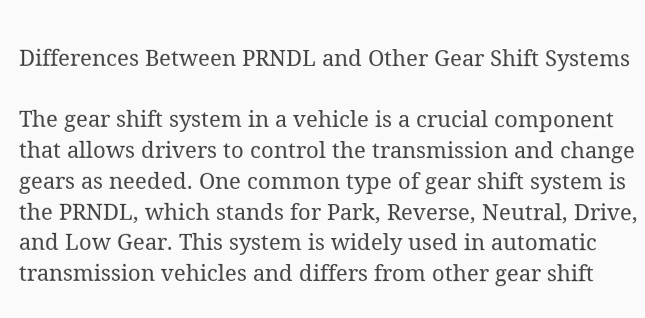Differences Between PRNDL and Other Gear Shift Systems

The gear shift system in a vehicle is a crucial component that allows drivers to control the transmission and change gears as needed. One common type of gear shift system is the PRNDL, which stands for Park, Reverse, Neutral, Drive, and Low Gear. This system is widely used in automatic transmission vehicles and differs from other gear shift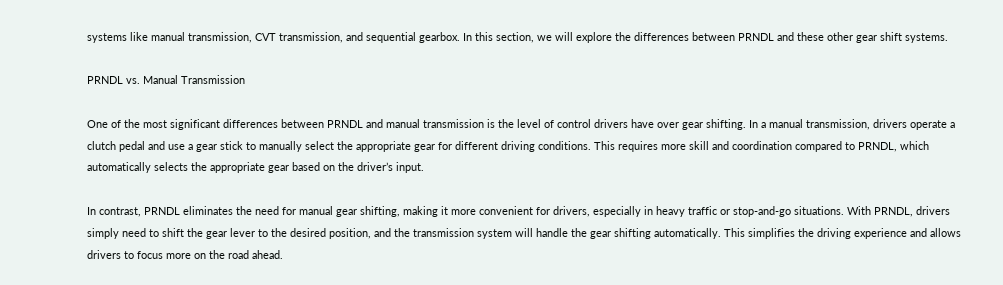systems like manual transmission, CVT transmission, and sequential gearbox. In this section, we will explore the differences between PRNDL and these other gear shift systems.

PRNDL vs. Manual Transmission

One of the most significant differences between PRNDL and manual transmission is the level of control drivers have over gear shifting. In a manual transmission, drivers operate a clutch pedal and use a gear stick to manually select the appropriate gear for different driving conditions. This requires more skill and coordination compared to PRNDL, which automatically selects the appropriate gear based on the driver’s input.

In contrast, PRNDL eliminates the need for manual gear shifting, making it more convenient for drivers, especially in heavy traffic or stop-and-go situations. With PRNDL, drivers simply need to shift the gear lever to the desired position, and the transmission system will handle the gear shifting automatically. This simplifies the driving experience and allows drivers to focus more on the road ahead.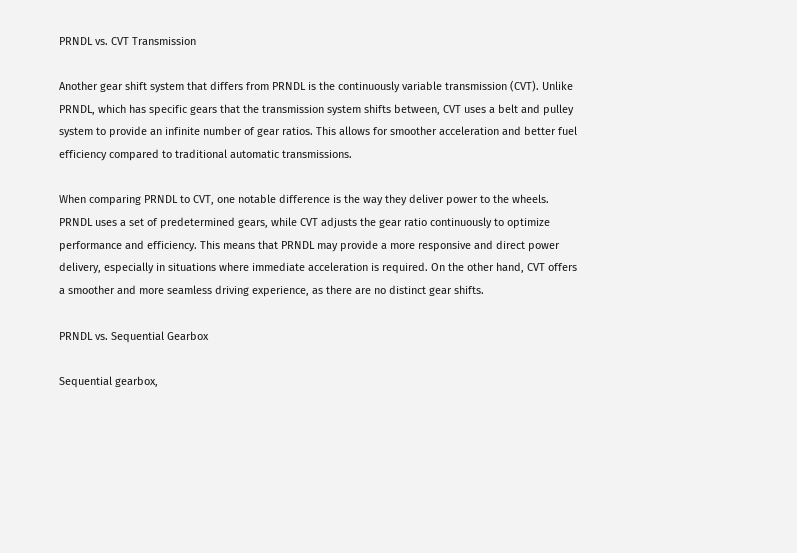PRNDL vs. CVT Transmission

Another gear shift system that differs from PRNDL is the continuously variable transmission (CVT). Unlike PRNDL, which has specific gears that the transmission system shifts between, CVT uses a belt and pulley system to provide an infinite number of gear ratios. This allows for smoother acceleration and better fuel efficiency compared to traditional automatic transmissions.

When comparing PRNDL to CVT, one notable difference is the way they deliver power to the wheels. PRNDL uses a set of predetermined gears, while CVT adjusts the gear ratio continuously to optimize performance and efficiency. This means that PRNDL may provide a more responsive and direct power delivery, especially in situations where immediate acceleration is required. On the other hand, CVT offers a smoother and more seamless driving experience, as there are no distinct gear shifts.

PRNDL vs. Sequential Gearbox

Sequential gearbox,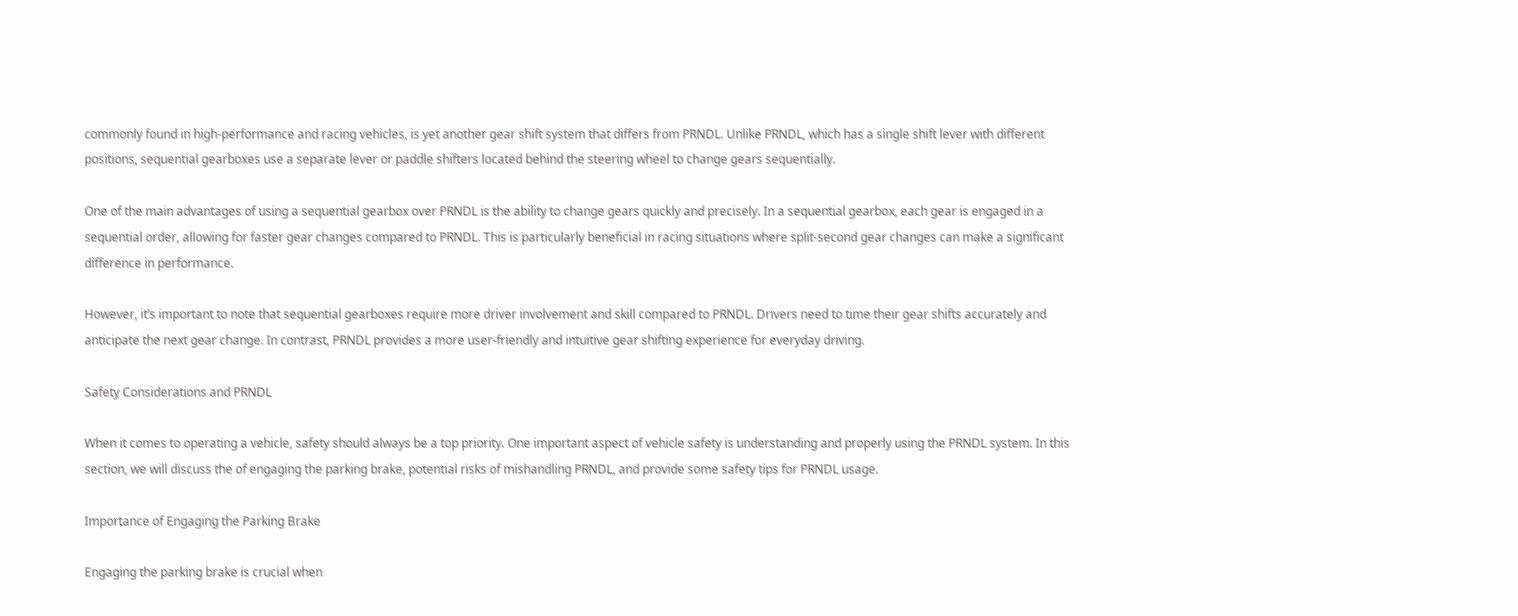commonly found in high-performance and racing vehicles, is yet another gear shift system that differs from PRNDL. Unlike PRNDL, which has a single shift lever with different positions, sequential gearboxes use a separate lever or paddle shifters located behind the steering wheel to change gears sequentially.

One of the main advantages of using a sequential gearbox over PRNDL is the ability to change gears quickly and precisely. In a sequential gearbox, each gear is engaged in a sequential order, allowing for faster gear changes compared to PRNDL. This is particularly beneficial in racing situations where split-second gear changes can make a significant difference in performance.

However, it’s important to note that sequential gearboxes require more driver involvement and skill compared to PRNDL. Drivers need to time their gear shifts accurately and anticipate the next gear change. In contrast, PRNDL provides a more user-friendly and intuitive gear shifting experience for everyday driving.

Safety Considerations and PRNDL

When it comes to operating a vehicle, safety should always be a top priority. One important aspect of vehicle safety is understanding and properly using the PRNDL system. In this section, we will discuss the of engaging the parking brake, potential risks of mishandling PRNDL, and provide some safety tips for PRNDL usage.

Importance of Engaging the Parking Brake

Engaging the parking brake is crucial when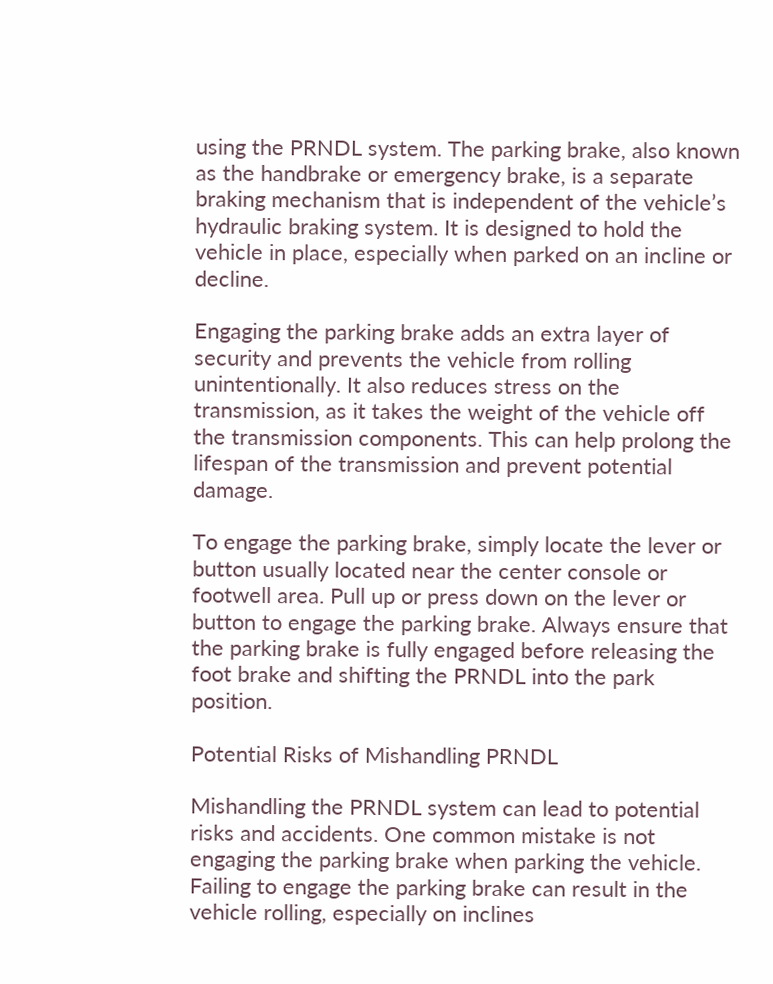using the PRNDL system. The parking brake, also known as the handbrake or emergency brake, is a separate braking mechanism that is independent of the vehicle’s hydraulic braking system. It is designed to hold the vehicle in place, especially when parked on an incline or decline.

Engaging the parking brake adds an extra layer of security and prevents the vehicle from rolling unintentionally. It also reduces stress on the transmission, as it takes the weight of the vehicle off the transmission components. This can help prolong the lifespan of the transmission and prevent potential damage.

To engage the parking brake, simply locate the lever or button usually located near the center console or footwell area. Pull up or press down on the lever or button to engage the parking brake. Always ensure that the parking brake is fully engaged before releasing the foot brake and shifting the PRNDL into the park position.

Potential Risks of Mishandling PRNDL

Mishandling the PRNDL system can lead to potential risks and accidents. One common mistake is not engaging the parking brake when parking the vehicle. Failing to engage the parking brake can result in the vehicle rolling, especially on inclines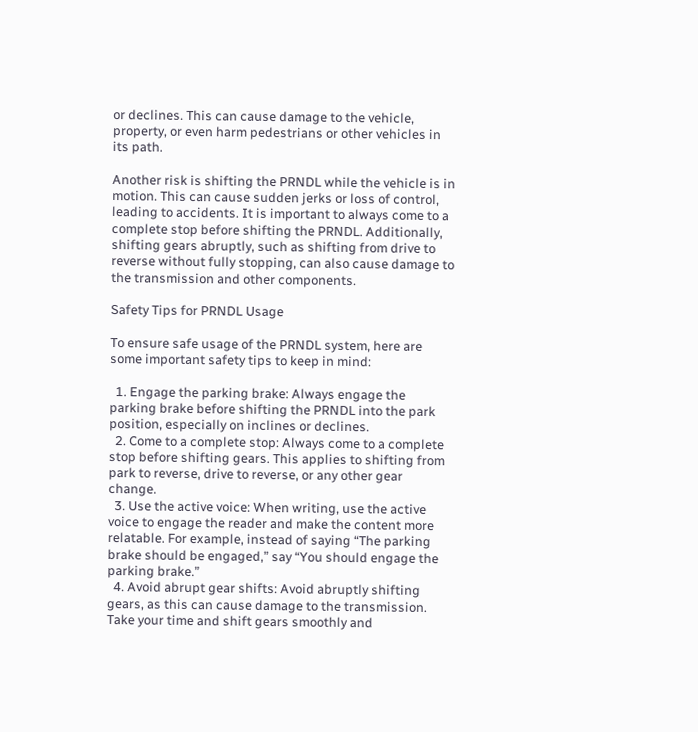or declines. This can cause damage to the vehicle, property, or even harm pedestrians or other vehicles in its path.

Another risk is shifting the PRNDL while the vehicle is in motion. This can cause sudden jerks or loss of control, leading to accidents. It is important to always come to a complete stop before shifting the PRNDL. Additionally, shifting gears abruptly, such as shifting from drive to reverse without fully stopping, can also cause damage to the transmission and other components.

Safety Tips for PRNDL Usage

To ensure safe usage of the PRNDL system, here are some important safety tips to keep in mind:

  1. Engage the parking brake: Always engage the parking brake before shifting the PRNDL into the park position, especially on inclines or declines.
  2. Come to a complete stop: Always come to a complete stop before shifting gears. This applies to shifting from park to reverse, drive to reverse, or any other gear change.
  3. Use the active voice: When writing, use the active voice to engage the reader and make the content more relatable. For example, instead of saying “The parking brake should be engaged,” say “You should engage the parking brake.”
  4. Avoid abrupt gear shifts: Avoid abruptly shifting gears, as this can cause damage to the transmission. Take your time and shift gears smoothly and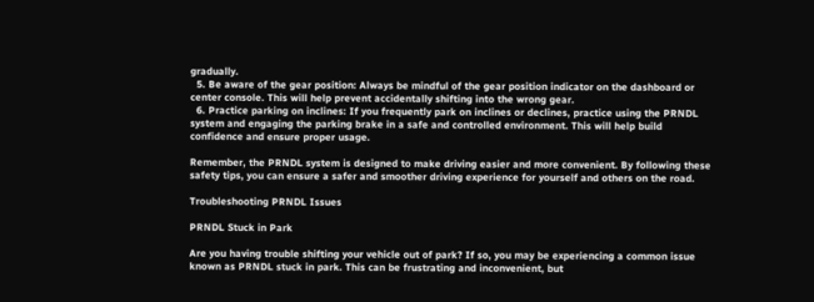gradually.
  5. Be aware of the gear position: Always be mindful of the gear position indicator on the dashboard or center console. This will help prevent accidentally shifting into the wrong gear.
  6. Practice parking on inclines: If you frequently park on inclines or declines, practice using the PRNDL system and engaging the parking brake in a safe and controlled environment. This will help build confidence and ensure proper usage.

Remember, the PRNDL system is designed to make driving easier and more convenient. By following these safety tips, you can ensure a safer and smoother driving experience for yourself and others on the road.

Troubleshooting PRNDL Issues

PRNDL Stuck in Park

Are you having trouble shifting your vehicle out of park? If so, you may be experiencing a common issue known as PRNDL stuck in park. This can be frustrating and inconvenient, but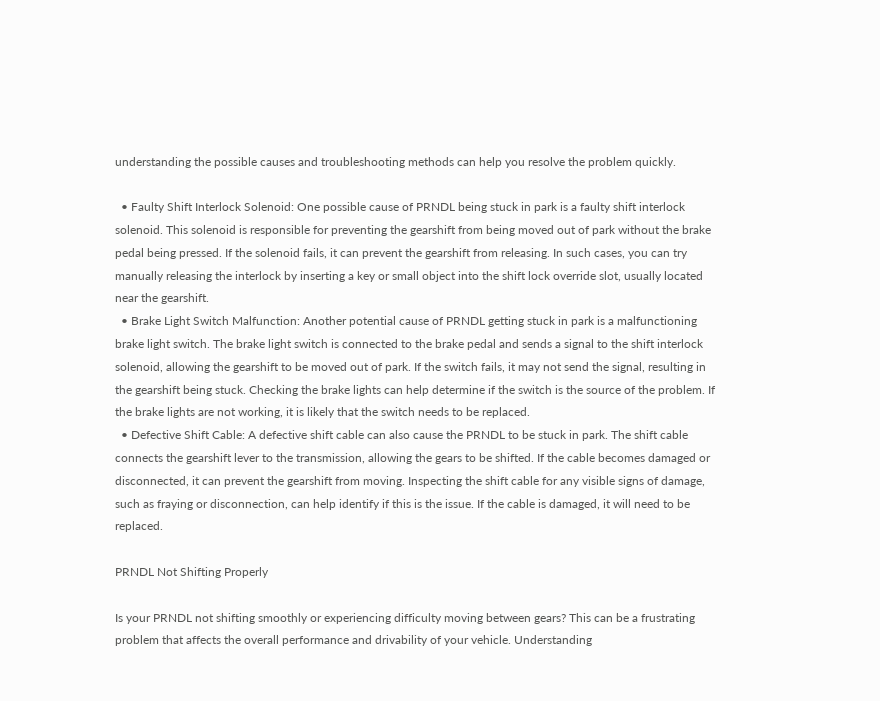understanding the possible causes and troubleshooting methods can help you resolve the problem quickly.

  • Faulty Shift Interlock Solenoid: One possible cause of PRNDL being stuck in park is a faulty shift interlock solenoid. This solenoid is responsible for preventing the gearshift from being moved out of park without the brake pedal being pressed. If the solenoid fails, it can prevent the gearshift from releasing. In such cases, you can try manually releasing the interlock by inserting a key or small object into the shift lock override slot, usually located near the gearshift.
  • Brake Light Switch Malfunction: Another potential cause of PRNDL getting stuck in park is a malfunctioning brake light switch. The brake light switch is connected to the brake pedal and sends a signal to the shift interlock solenoid, allowing the gearshift to be moved out of park. If the switch fails, it may not send the signal, resulting in the gearshift being stuck. Checking the brake lights can help determine if the switch is the source of the problem. If the brake lights are not working, it is likely that the switch needs to be replaced.
  • Defective Shift Cable: A defective shift cable can also cause the PRNDL to be stuck in park. The shift cable connects the gearshift lever to the transmission, allowing the gears to be shifted. If the cable becomes damaged or disconnected, it can prevent the gearshift from moving. Inspecting the shift cable for any visible signs of damage, such as fraying or disconnection, can help identify if this is the issue. If the cable is damaged, it will need to be replaced.

PRNDL Not Shifting Properly

Is your PRNDL not shifting smoothly or experiencing difficulty moving between gears? This can be a frustrating problem that affects the overall performance and drivability of your vehicle. Understanding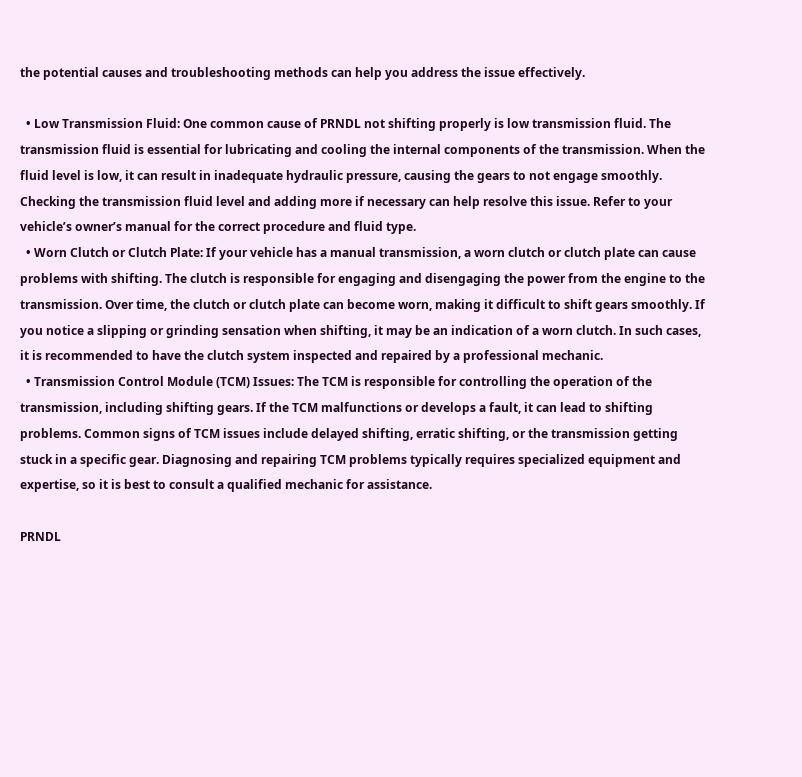the potential causes and troubleshooting methods can help you address the issue effectively.

  • Low Transmission Fluid: One common cause of PRNDL not shifting properly is low transmission fluid. The transmission fluid is essential for lubricating and cooling the internal components of the transmission. When the fluid level is low, it can result in inadequate hydraulic pressure, causing the gears to not engage smoothly. Checking the transmission fluid level and adding more if necessary can help resolve this issue. Refer to your vehicle’s owner’s manual for the correct procedure and fluid type.
  • Worn Clutch or Clutch Plate: If your vehicle has a manual transmission, a worn clutch or clutch plate can cause problems with shifting. The clutch is responsible for engaging and disengaging the power from the engine to the transmission. Over time, the clutch or clutch plate can become worn, making it difficult to shift gears smoothly. If you notice a slipping or grinding sensation when shifting, it may be an indication of a worn clutch. In such cases, it is recommended to have the clutch system inspected and repaired by a professional mechanic.
  • Transmission Control Module (TCM) Issues: The TCM is responsible for controlling the operation of the transmission, including shifting gears. If the TCM malfunctions or develops a fault, it can lead to shifting problems. Common signs of TCM issues include delayed shifting, erratic shifting, or the transmission getting stuck in a specific gear. Diagnosing and repairing TCM problems typically requires specialized equipment and expertise, so it is best to consult a qualified mechanic for assistance.

PRNDL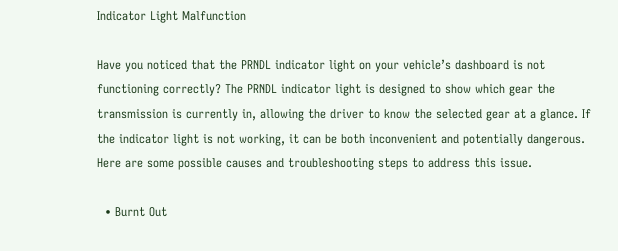Indicator Light Malfunction

Have you noticed that the PRNDL indicator light on your vehicle’s dashboard is not functioning correctly? The PRNDL indicator light is designed to show which gear the transmission is currently in, allowing the driver to know the selected gear at a glance. If the indicator light is not working, it can be both inconvenient and potentially dangerous. Here are some possible causes and troubleshooting steps to address this issue.

  • Burnt Out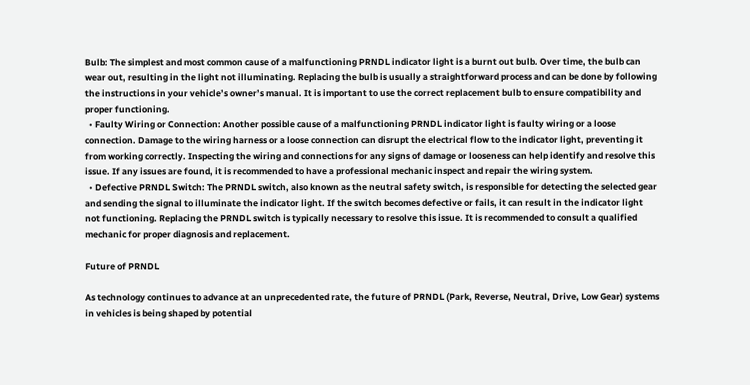Bulb: The simplest and most common cause of a malfunctioning PRNDL indicator light is a burnt out bulb. Over time, the bulb can wear out, resulting in the light not illuminating. Replacing the bulb is usually a straightforward process and can be done by following the instructions in your vehicle’s owner’s manual. It is important to use the correct replacement bulb to ensure compatibility and proper functioning.
  • Faulty Wiring or Connection: Another possible cause of a malfunctioning PRNDL indicator light is faulty wiring or a loose connection. Damage to the wiring harness or a loose connection can disrupt the electrical flow to the indicator light, preventing it from working correctly. Inspecting the wiring and connections for any signs of damage or looseness can help identify and resolve this issue. If any issues are found, it is recommended to have a professional mechanic inspect and repair the wiring system.
  • Defective PRNDL Switch: The PRNDL switch, also known as the neutral safety switch, is responsible for detecting the selected gear and sending the signal to illuminate the indicator light. If the switch becomes defective or fails, it can result in the indicator light not functioning. Replacing the PRNDL switch is typically necessary to resolve this issue. It is recommended to consult a qualified mechanic for proper diagnosis and replacement.

Future of PRNDL

As technology continues to advance at an unprecedented rate, the future of PRNDL (Park, Reverse, Neutral, Drive, Low Gear) systems in vehicles is being shaped by potential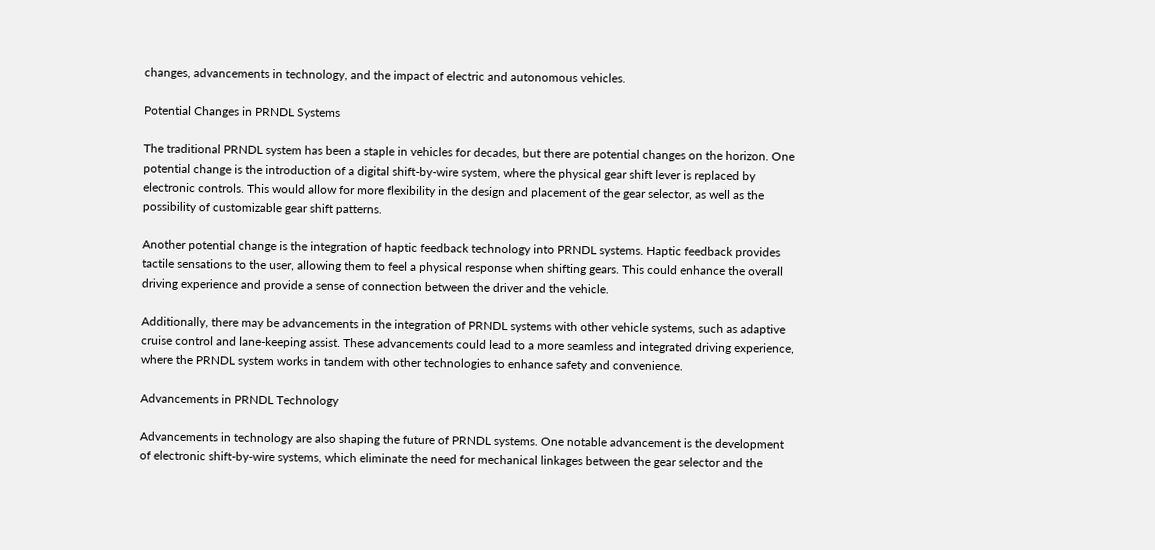changes, advancements in technology, and the impact of electric and autonomous vehicles.

Potential Changes in PRNDL Systems

The traditional PRNDL system has been a staple in vehicles for decades, but there are potential changes on the horizon. One potential change is the introduction of a digital shift-by-wire system, where the physical gear shift lever is replaced by electronic controls. This would allow for more flexibility in the design and placement of the gear selector, as well as the possibility of customizable gear shift patterns.

Another potential change is the integration of haptic feedback technology into PRNDL systems. Haptic feedback provides tactile sensations to the user, allowing them to feel a physical response when shifting gears. This could enhance the overall driving experience and provide a sense of connection between the driver and the vehicle.

Additionally, there may be advancements in the integration of PRNDL systems with other vehicle systems, such as adaptive cruise control and lane-keeping assist. These advancements could lead to a more seamless and integrated driving experience, where the PRNDL system works in tandem with other technologies to enhance safety and convenience.

Advancements in PRNDL Technology

Advancements in technology are also shaping the future of PRNDL systems. One notable advancement is the development of electronic shift-by-wire systems, which eliminate the need for mechanical linkages between the gear selector and the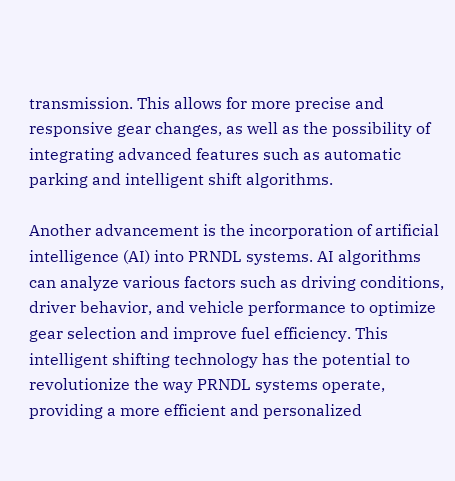transmission. This allows for more precise and responsive gear changes, as well as the possibility of integrating advanced features such as automatic parking and intelligent shift algorithms.

Another advancement is the incorporation of artificial intelligence (AI) into PRNDL systems. AI algorithms can analyze various factors such as driving conditions, driver behavior, and vehicle performance to optimize gear selection and improve fuel efficiency. This intelligent shifting technology has the potential to revolutionize the way PRNDL systems operate, providing a more efficient and personalized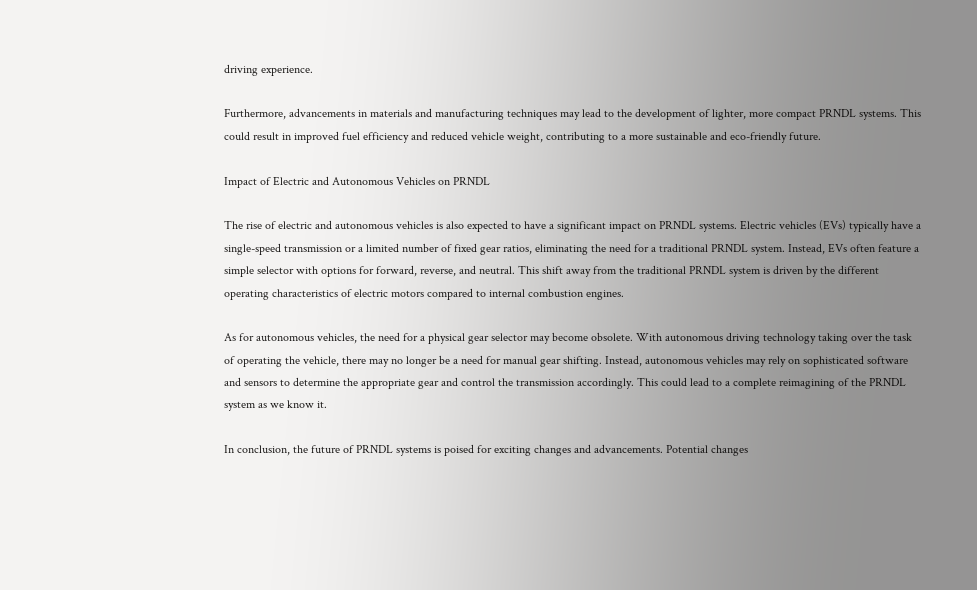driving experience.

Furthermore, advancements in materials and manufacturing techniques may lead to the development of lighter, more compact PRNDL systems. This could result in improved fuel efficiency and reduced vehicle weight, contributing to a more sustainable and eco-friendly future.

Impact of Electric and Autonomous Vehicles on PRNDL

The rise of electric and autonomous vehicles is also expected to have a significant impact on PRNDL systems. Electric vehicles (EVs) typically have a single-speed transmission or a limited number of fixed gear ratios, eliminating the need for a traditional PRNDL system. Instead, EVs often feature a simple selector with options for forward, reverse, and neutral. This shift away from the traditional PRNDL system is driven by the different operating characteristics of electric motors compared to internal combustion engines.

As for autonomous vehicles, the need for a physical gear selector may become obsolete. With autonomous driving technology taking over the task of operating the vehicle, there may no longer be a need for manual gear shifting. Instead, autonomous vehicles may rely on sophisticated software and sensors to determine the appropriate gear and control the transmission accordingly. This could lead to a complete reimagining of the PRNDL system as we know it.

In conclusion, the future of PRNDL systems is poised for exciting changes and advancements. Potential changes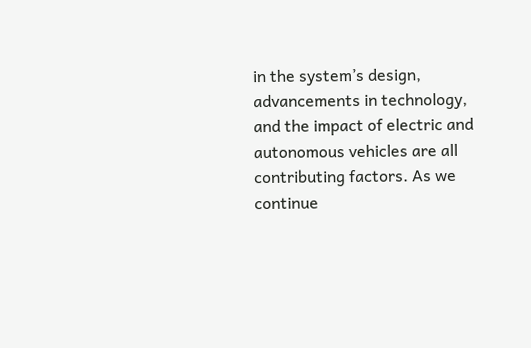in the system’s design, advancements in technology, and the impact of electric and autonomous vehicles are all contributing factors. As we continue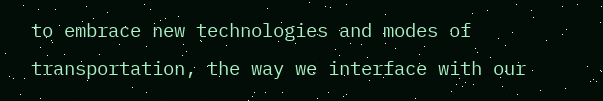to embrace new technologies and modes of transportation, the way we interface with our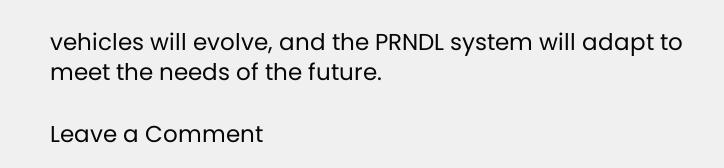vehicles will evolve, and the PRNDL system will adapt to meet the needs of the future.

Leave a Comment